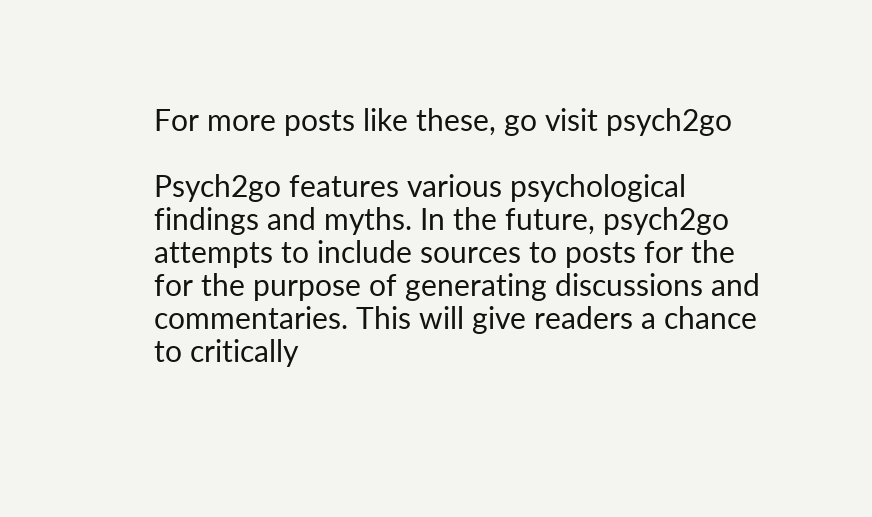For more posts like these, go visit psych2go

Psych2go features various psychological findings and myths. In the future, psych2go attempts to include sources to posts for the for the purpose of generating discussions and commentaries. This will give readers a chance to critically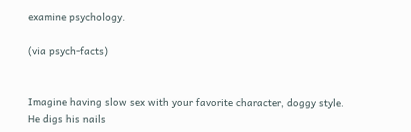examine psychology.

(via psych-facts)


Imagine having slow sex with your favorite character, doggy style. He digs his nails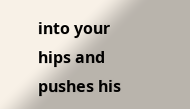into your hips and pushes his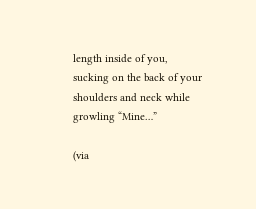length inside of you, sucking on the back of your shoulders and neck while growling “Mine…”

(via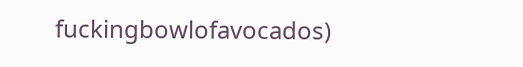fuckingbowlofavocados)